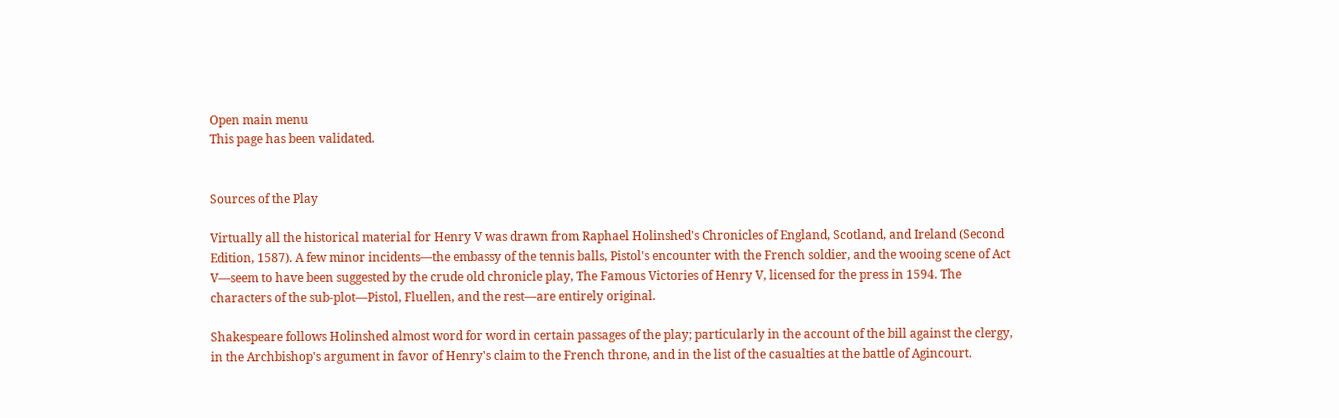Open main menu
This page has been validated.


Sources of the Play

Virtually all the historical material for Henry V was drawn from Raphael Holinshed's Chronicles of England, Scotland, and Ireland (Second Edition, 1587). A few minor incidents—the embassy of the tennis balls, Pistol's encounter with the French soldier, and the wooing scene of Act V—seem to have been suggested by the crude old chronicle play, The Famous Victories of Henry V, licensed for the press in 1594. The characters of the sub-plot—Pistol, Fluellen, and the rest—are entirely original.

Shakespeare follows Holinshed almost word for word in certain passages of the play; particularly in the account of the bill against the clergy, in the Archbishop's argument in favor of Henry's claim to the French throne, and in the list of the casualties at the battle of Agincourt.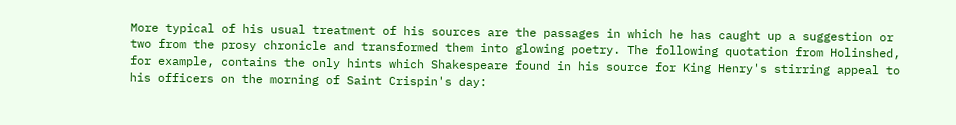More typical of his usual treatment of his sources are the passages in which he has caught up a suggestion or two from the prosy chronicle and transformed them into glowing poetry. The following quotation from Holinshed, for example, contains the only hints which Shakespeare found in his source for King Henry's stirring appeal to his officers on the morning of Saint Crispin's day: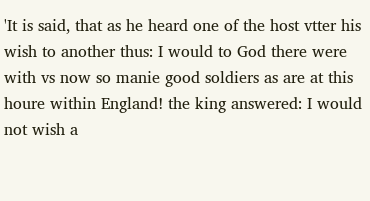'It is said, that as he heard one of the host vtter his wish to another thus: I would to God there were with vs now so manie good soldiers as are at this houre within England! the king answered: I would not wish a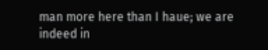man more here than I haue; we are indeed in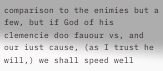comparison to the enimies but a few, but if God of his clemencie doo fauour vs, and our iust cause, (as I trust he will,) we shall speed well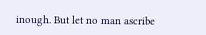inough. But let no man ascribe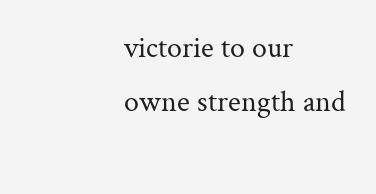victorie to our owne strength and